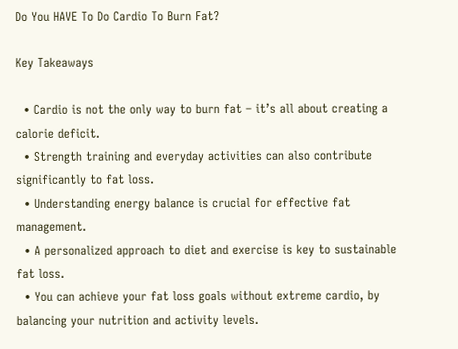Do You HAVE To Do Cardio To Burn Fat?

Key Takeaways

  • Cardio is not the only way to burn fat – it’s all about creating a calorie deficit.
  • Strength training and everyday activities can also contribute significantly to fat loss.
  • Understanding energy balance is crucial for effective fat management.
  • A personalized approach to diet and exercise is key to sustainable fat loss.
  • You can achieve your fat loss goals without extreme cardio, by balancing your nutrition and activity levels.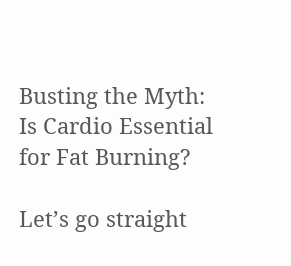Busting the Myth: Is Cardio Essential for Fat Burning?

Let’s go straight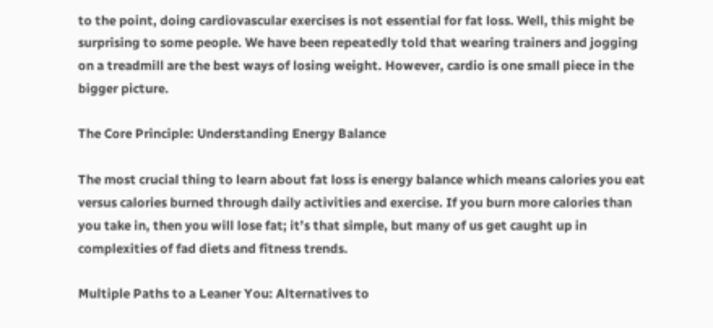to the point, doing cardiovascular exercises is not essential for fat loss. Well, this might be surprising to some people. We have been repeatedly told that wearing trainers and jogging on a treadmill are the best ways of losing weight. However, cardio is one small piece in the bigger picture.

The Core Principle: Understanding Energy Balance

The most crucial thing to learn about fat loss is energy balance which means calories you eat versus calories burned through daily activities and exercise. If you burn more calories than you take in, then you will lose fat; it’s that simple, but many of us get caught up in complexities of fad diets and fitness trends.

Multiple Paths to a Leaner You: Alternatives to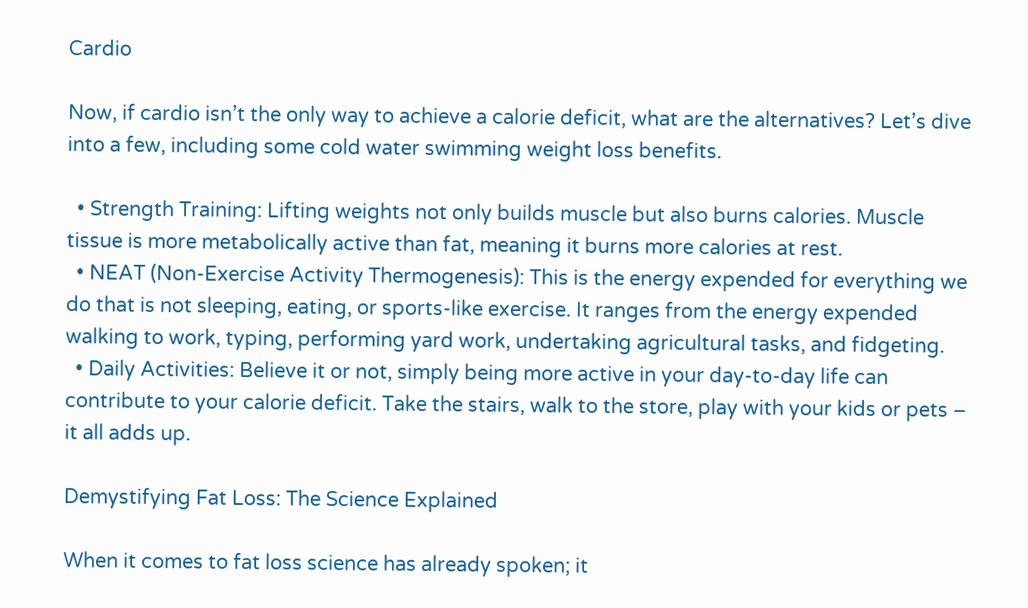Cardio

Now, if cardio isn’t the only way to achieve a calorie deficit, what are the alternatives? Let’s dive into a few, including some cold water swimming weight loss benefits.

  • Strength Training: Lifting weights not only builds muscle but also burns calories. Muscle tissue is more metabolically active than fat, meaning it burns more calories at rest.
  • NEAT (Non-Exercise Activity Thermogenesis): This is the energy expended for everything we do that is not sleeping, eating, or sports-like exercise. It ranges from the energy expended walking to work, typing, performing yard work, undertaking agricultural tasks, and fidgeting.
  • Daily Activities: Believe it or not, simply being more active in your day-to-day life can contribute to your calorie deficit. Take the stairs, walk to the store, play with your kids or pets – it all adds up.

Demystifying Fat Loss: The Science Explained

When it comes to fat loss science has already spoken; it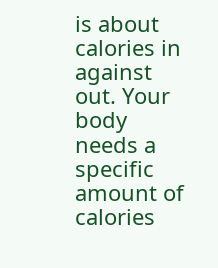is about calories in against out. Your body needs a specific amount of calories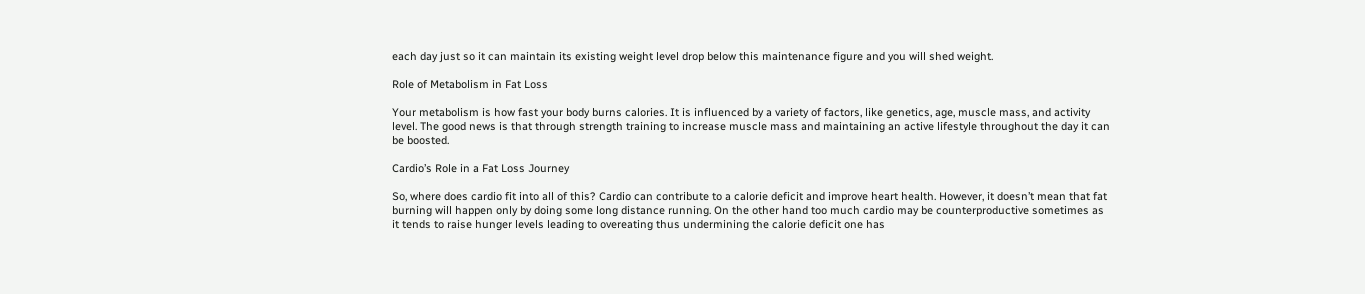each day just so it can maintain its existing weight level drop below this maintenance figure and you will shed weight.

Role of Metabolism in Fat Loss

Your metabolism is how fast your body burns calories. It is influenced by a variety of factors, like genetics, age, muscle mass, and activity level. The good news is that through strength training to increase muscle mass and maintaining an active lifestyle throughout the day it can be boosted.

Cardio’s Role in a Fat Loss Journey

So, where does cardio fit into all of this? Cardio can contribute to a calorie deficit and improve heart health. However, it doesn’t mean that fat burning will happen only by doing some long distance running. On the other hand too much cardio may be counterproductive sometimes as it tends to raise hunger levels leading to overeating thus undermining the calorie deficit one has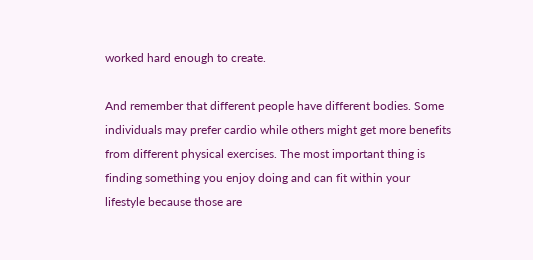worked hard enough to create.

And remember that different people have different bodies. Some individuals may prefer cardio while others might get more benefits from different physical exercises. The most important thing is finding something you enjoy doing and can fit within your lifestyle because those are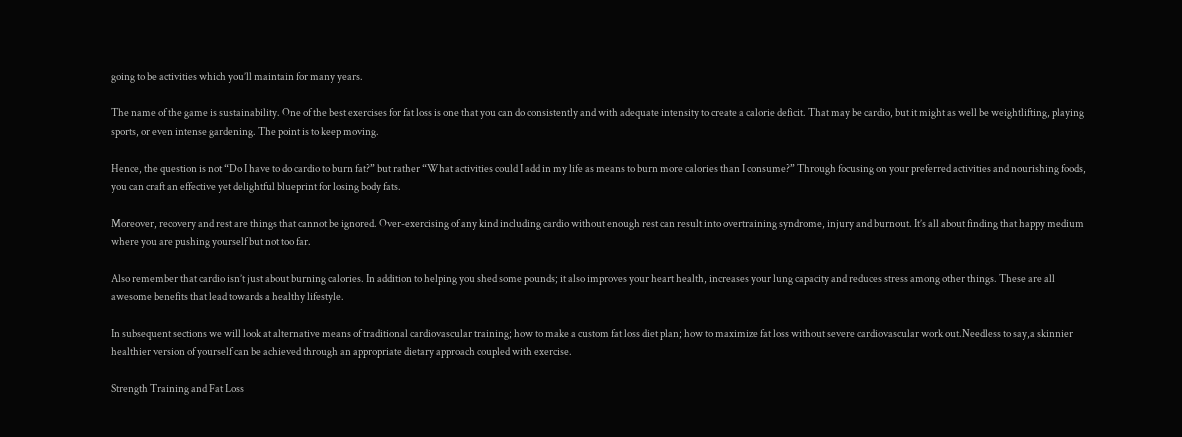going to be activities which you’ll maintain for many years.

The name of the game is sustainability. One of the best exercises for fat loss is one that you can do consistently and with adequate intensity to create a calorie deficit. That may be cardio, but it might as well be weightlifting, playing sports, or even intense gardening. The point is to keep moving.

Hence, the question is not “Do I have to do cardio to burn fat?” but rather “What activities could I add in my life as means to burn more calories than I consume?” Through focusing on your preferred activities and nourishing foods, you can craft an effective yet delightful blueprint for losing body fats.

Moreover, recovery and rest are things that cannot be ignored. Over-exercising of any kind including cardio without enough rest can result into overtraining syndrome, injury and burnout. It’s all about finding that happy medium where you are pushing yourself but not too far.

Also remember that cardio isn’t just about burning calories. In addition to helping you shed some pounds; it also improves your heart health, increases your lung capacity and reduces stress among other things. These are all awesome benefits that lead towards a healthy lifestyle.

In subsequent sections we will look at alternative means of traditional cardiovascular training; how to make a custom fat loss diet plan; how to maximize fat loss without severe cardiovascular work out.Needless to say,a skinnier healthier version of yourself can be achieved through an appropriate dietary approach coupled with exercise.

Strength Training and Fat Loss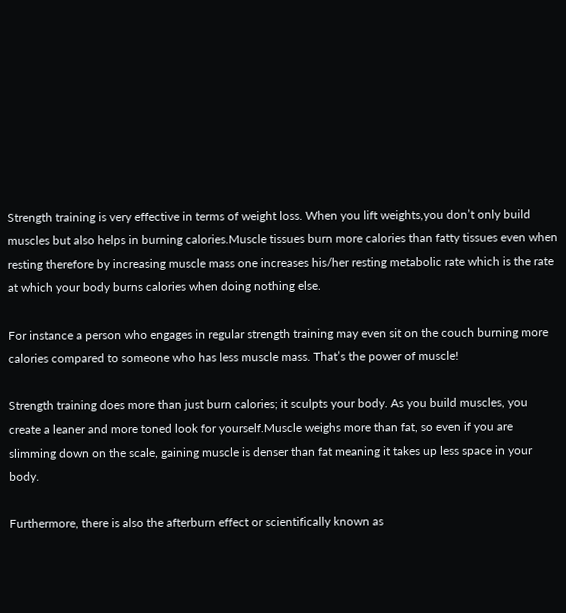Strength training is very effective in terms of weight loss. When you lift weights,you don’t only build muscles but also helps in burning calories.Muscle tissues burn more calories than fatty tissues even when resting therefore by increasing muscle mass one increases his/her resting metabolic rate which is the rate at which your body burns calories when doing nothing else.

For instance a person who engages in regular strength training may even sit on the couch burning more calories compared to someone who has less muscle mass. That’s the power of muscle!

Strength training does more than just burn calories; it sculpts your body. As you build muscles, you create a leaner and more toned look for yourself.Muscle weighs more than fat, so even if you are slimming down on the scale, gaining muscle is denser than fat meaning it takes up less space in your body.

Furthermore, there is also the afterburn effect or scientifically known as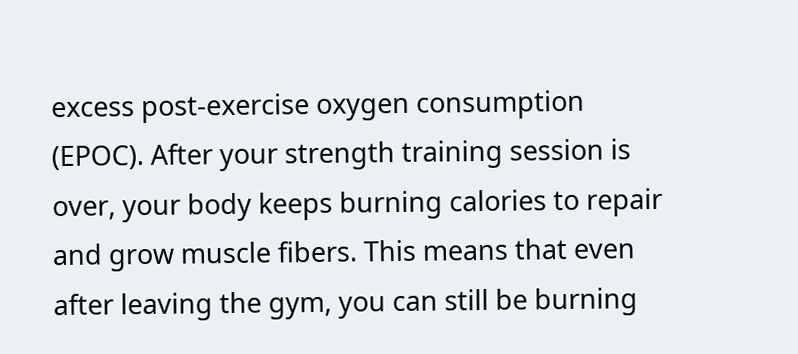excess post-exercise oxygen consumption (EPOC). After your strength training session is over, your body keeps burning calories to repair and grow muscle fibers. This means that even after leaving the gym, you can still be burning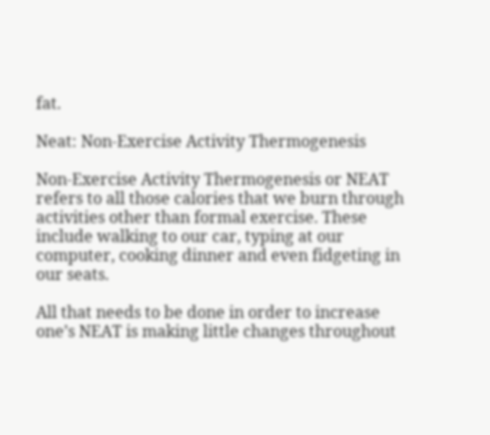fat.

Neat: Non-Exercise Activity Thermogenesis

Non-Exercise Activity Thermogenesis or NEAT refers to all those calories that we burn through activities other than formal exercise. These include walking to our car, typing at our computer, cooking dinner and even fidgeting in our seats.

All that needs to be done in order to increase one’s NEAT is making little changes throughout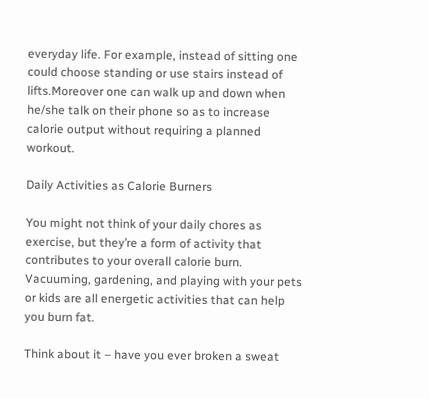everyday life. For example, instead of sitting one could choose standing or use stairs instead of lifts.Moreover one can walk up and down when he/she talk on their phone so as to increase calorie output without requiring a planned workout.

Daily Activities as Calorie Burners

You might not think of your daily chores as exercise, but they’re a form of activity that contributes to your overall calorie burn. Vacuuming, gardening, and playing with your pets or kids are all energetic activities that can help you burn fat.

Think about it – have you ever broken a sweat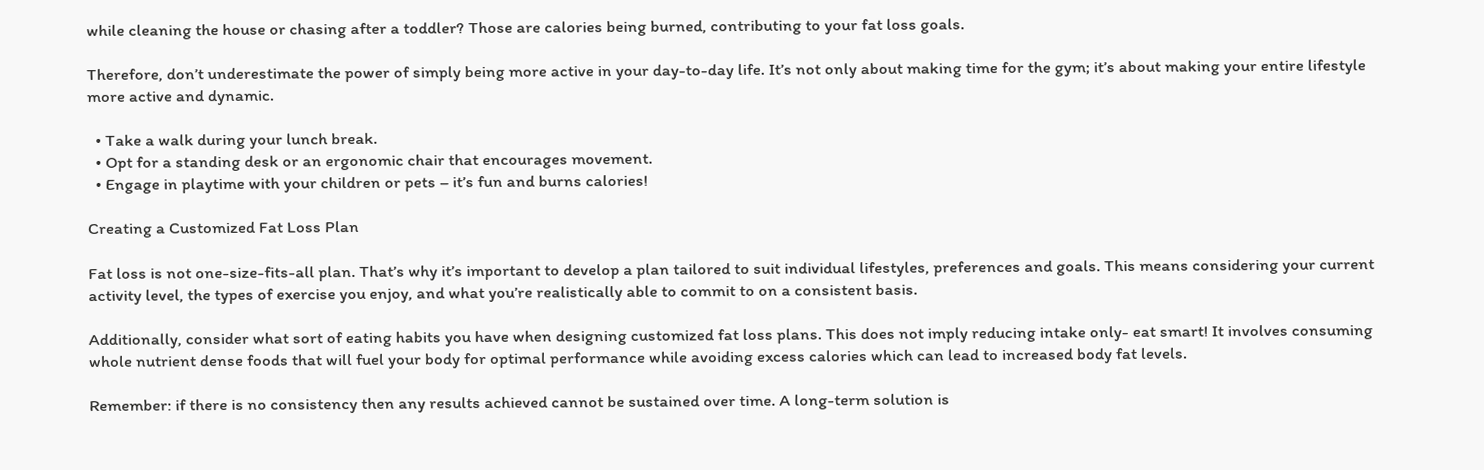while cleaning the house or chasing after a toddler? Those are calories being burned, contributing to your fat loss goals.

Therefore, don’t underestimate the power of simply being more active in your day-to-day life. It’s not only about making time for the gym; it’s about making your entire lifestyle more active and dynamic.

  • Take a walk during your lunch break.
  • Opt for a standing desk or an ergonomic chair that encourages movement.
  • Engage in playtime with your children or pets – it’s fun and burns calories!

Creating a Customized Fat Loss Plan

Fat loss is not one-size-fits-all plan. That’s why it’s important to develop a plan tailored to suit individual lifestyles, preferences and goals. This means considering your current activity level, the types of exercise you enjoy, and what you’re realistically able to commit to on a consistent basis.

Additionally, consider what sort of eating habits you have when designing customized fat loss plans. This does not imply reducing intake only- eat smart! It involves consuming whole nutrient dense foods that will fuel your body for optimal performance while avoiding excess calories which can lead to increased body fat levels.

Remember: if there is no consistency then any results achieved cannot be sustained over time. A long-term solution is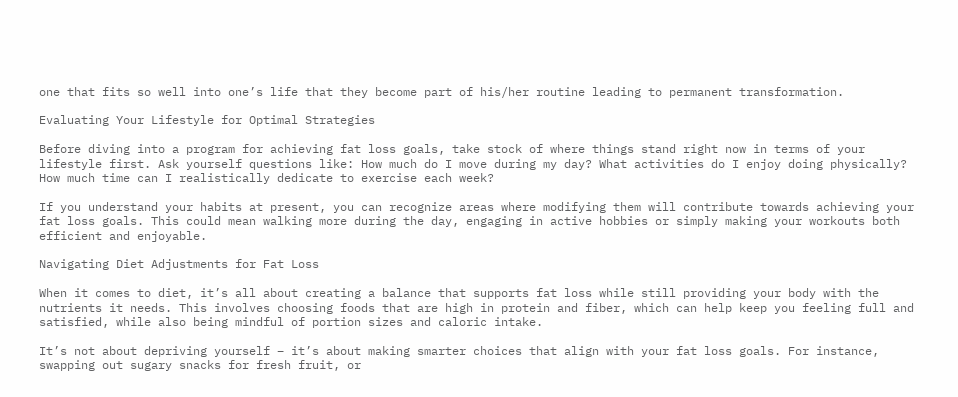one that fits so well into one’s life that they become part of his/her routine leading to permanent transformation.

Evaluating Your Lifestyle for Optimal Strategies

Before diving into a program for achieving fat loss goals, take stock of where things stand right now in terms of your lifestyle first. Ask yourself questions like: How much do I move during my day? What activities do I enjoy doing physically? How much time can I realistically dedicate to exercise each week?

If you understand your habits at present, you can recognize areas where modifying them will contribute towards achieving your fat loss goals. This could mean walking more during the day, engaging in active hobbies or simply making your workouts both efficient and enjoyable.

Navigating Diet Adjustments for Fat Loss

When it comes to diet, it’s all about creating a balance that supports fat loss while still providing your body with the nutrients it needs. This involves choosing foods that are high in protein and fiber, which can help keep you feeling full and satisfied, while also being mindful of portion sizes and caloric intake.

It’s not about depriving yourself – it’s about making smarter choices that align with your fat loss goals. For instance, swapping out sugary snacks for fresh fruit, or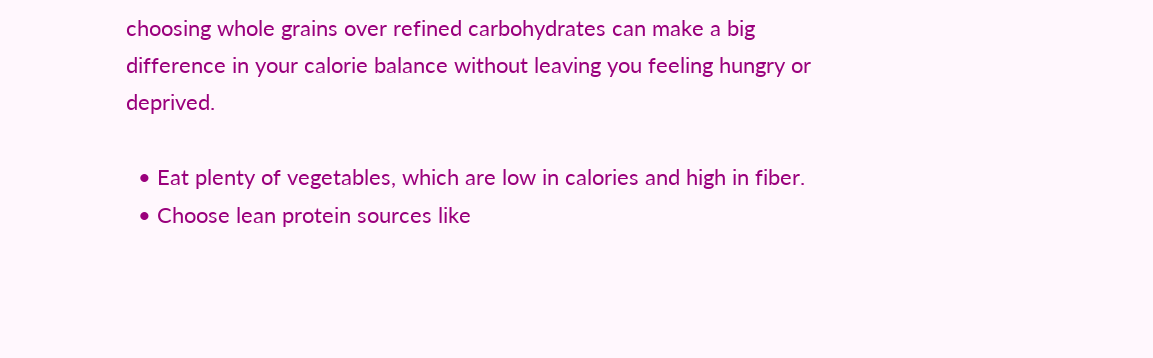choosing whole grains over refined carbohydrates can make a big difference in your calorie balance without leaving you feeling hungry or deprived.

  • Eat plenty of vegetables, which are low in calories and high in fiber.
  • Choose lean protein sources like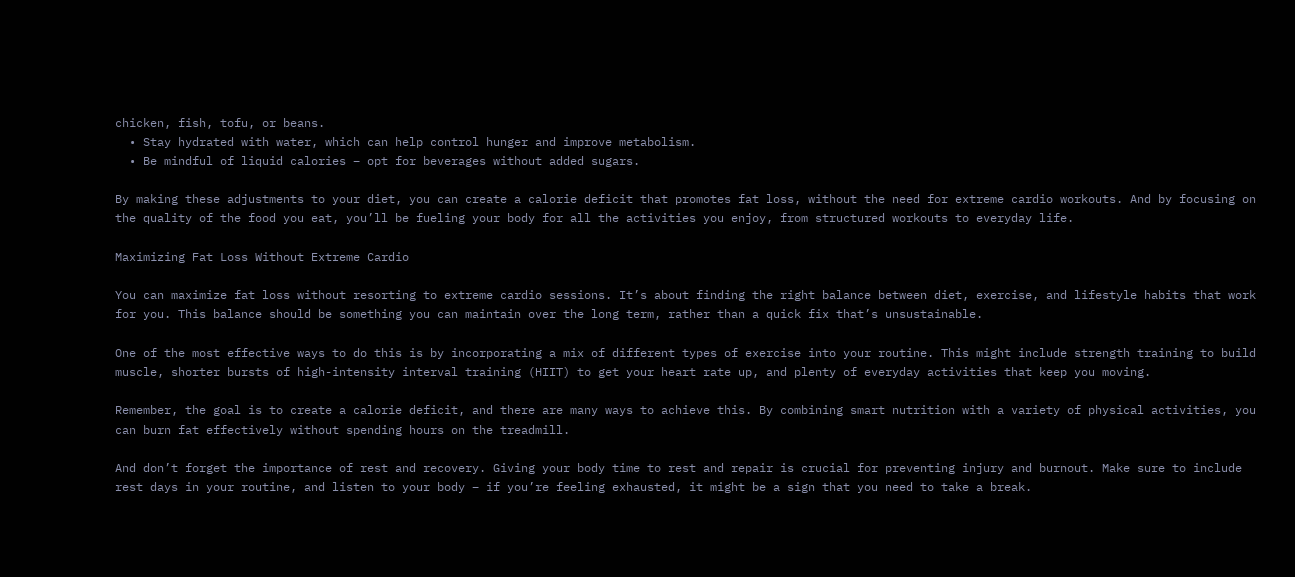chicken, fish, tofu, or beans.
  • Stay hydrated with water, which can help control hunger and improve metabolism.
  • Be mindful of liquid calories – opt for beverages without added sugars.

By making these adjustments to your diet, you can create a calorie deficit that promotes fat loss, without the need for extreme cardio workouts. And by focusing on the quality of the food you eat, you’ll be fueling your body for all the activities you enjoy, from structured workouts to everyday life.

Maximizing Fat Loss Without Extreme Cardio

You can maximize fat loss without resorting to extreme cardio sessions. It’s about finding the right balance between diet, exercise, and lifestyle habits that work for you. This balance should be something you can maintain over the long term, rather than a quick fix that’s unsustainable.

One of the most effective ways to do this is by incorporating a mix of different types of exercise into your routine. This might include strength training to build muscle, shorter bursts of high-intensity interval training (HIIT) to get your heart rate up, and plenty of everyday activities that keep you moving.

Remember, the goal is to create a calorie deficit, and there are many ways to achieve this. By combining smart nutrition with a variety of physical activities, you can burn fat effectively without spending hours on the treadmill.

And don’t forget the importance of rest and recovery. Giving your body time to rest and repair is crucial for preventing injury and burnout. Make sure to include rest days in your routine, and listen to your body – if you’re feeling exhausted, it might be a sign that you need to take a break.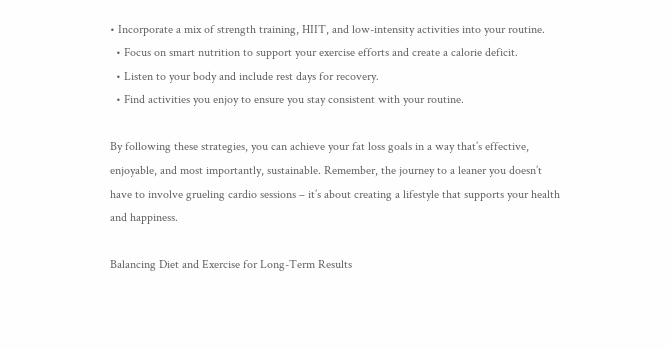• Incorporate a mix of strength training, HIIT, and low-intensity activities into your routine.
  • Focus on smart nutrition to support your exercise efforts and create a calorie deficit.
  • Listen to your body and include rest days for recovery.
  • Find activities you enjoy to ensure you stay consistent with your routine.

By following these strategies, you can achieve your fat loss goals in a way that’s effective, enjoyable, and most importantly, sustainable. Remember, the journey to a leaner you doesn’t have to involve grueling cardio sessions – it’s about creating a lifestyle that supports your health and happiness.

Balancing Diet and Exercise for Long-Term Results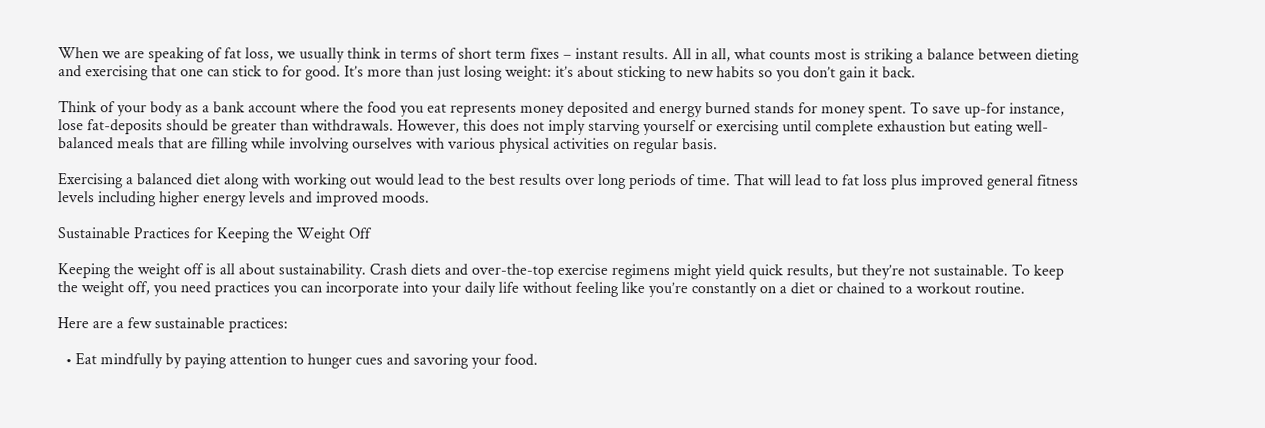When we are speaking of fat loss, we usually think in terms of short term fixes – instant results. All in all, what counts most is striking a balance between dieting and exercising that one can stick to for good. It’s more than just losing weight: it’s about sticking to new habits so you don’t gain it back.

Think of your body as a bank account where the food you eat represents money deposited and energy burned stands for money spent. To save up-for instance, lose fat-deposits should be greater than withdrawals. However, this does not imply starving yourself or exercising until complete exhaustion but eating well-balanced meals that are filling while involving ourselves with various physical activities on regular basis.

Exercising a balanced diet along with working out would lead to the best results over long periods of time. That will lead to fat loss plus improved general fitness levels including higher energy levels and improved moods.

Sustainable Practices for Keeping the Weight Off

Keeping the weight off is all about sustainability. Crash diets and over-the-top exercise regimens might yield quick results, but they’re not sustainable. To keep the weight off, you need practices you can incorporate into your daily life without feeling like you’re constantly on a diet or chained to a workout routine.

Here are a few sustainable practices:

  • Eat mindfully by paying attention to hunger cues and savoring your food.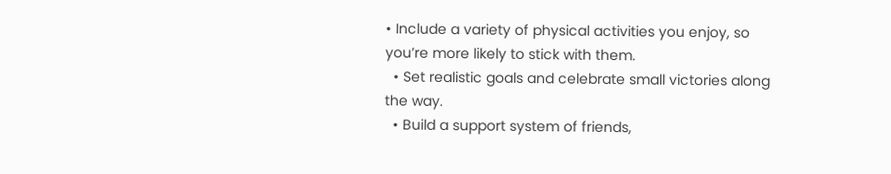• Include a variety of physical activities you enjoy, so you’re more likely to stick with them.
  • Set realistic goals and celebrate small victories along the way.
  • Build a support system of friends,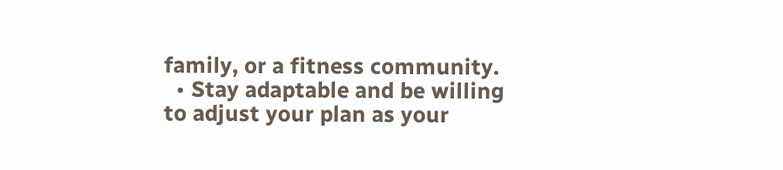family, or a fitness community.
  • Stay adaptable and be willing to adjust your plan as your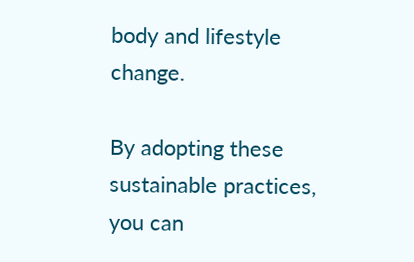body and lifestyle change.

By adopting these sustainable practices, you can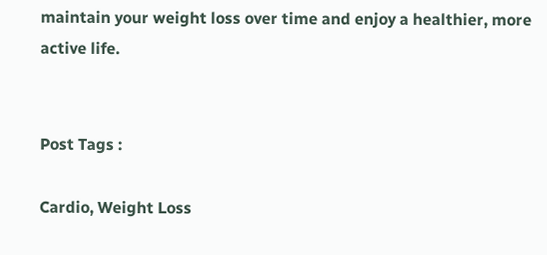maintain your weight loss over time and enjoy a healthier, more active life.


Post Tags :

Cardio, Weight Loss